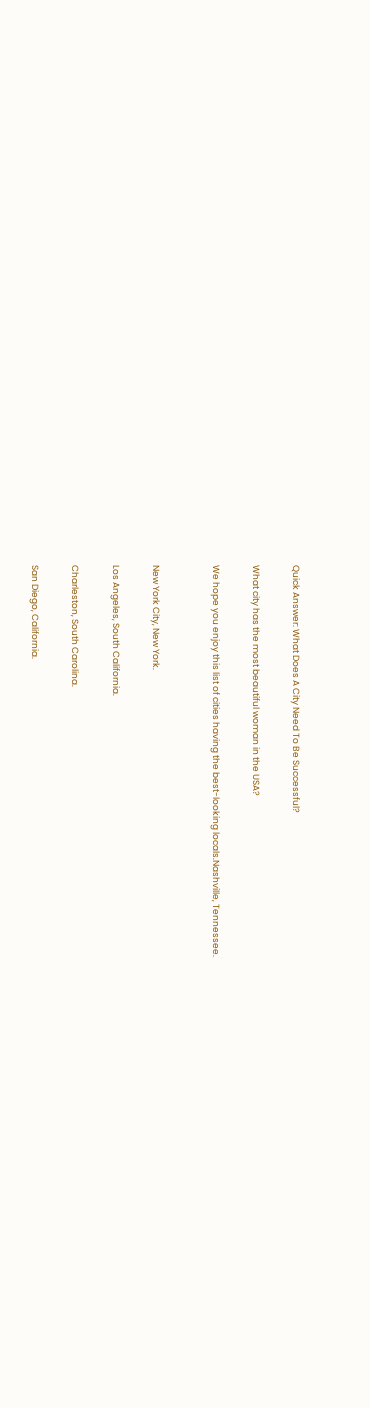Quick Answer: What Does A City Need To Be Successful?

What city has the most beautiful woman in the USA?

We hope you enjoy this list of cities having the best-looking locals.Nashville, Tennessee.


New York City, New York.

Los Angeles, South California.

Charleston, South Carolina.

San Diego, California.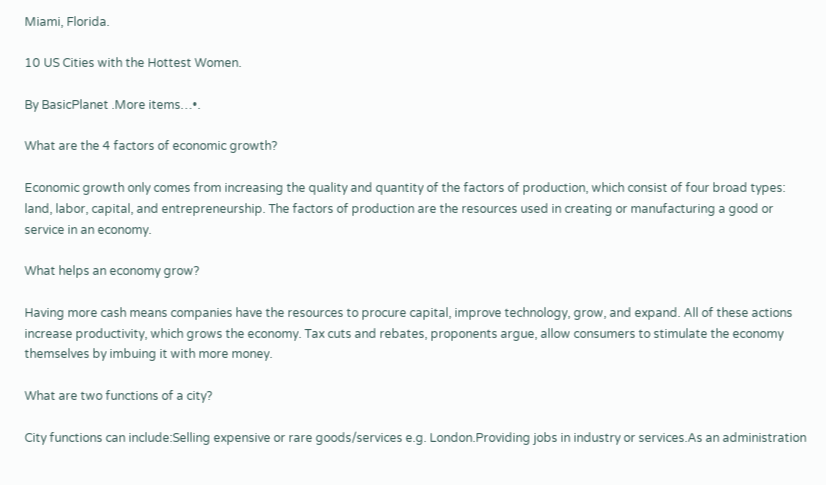Miami, Florida.

10 US Cities with the Hottest Women.

By BasicPlanet .More items…•.

What are the 4 factors of economic growth?

Economic growth only comes from increasing the quality and quantity of the factors of production, which consist of four broad types: land, labor, capital, and entrepreneurship. The factors of production are the resources used in creating or manufacturing a good or service in an economy.

What helps an economy grow?

Having more cash means companies have the resources to procure capital, improve technology, grow, and expand. All of these actions increase productivity, which grows the economy. Tax cuts and rebates, proponents argue, allow consumers to stimulate the economy themselves by imbuing it with more money.

What are two functions of a city?

City functions can include:Selling expensive or rare goods/services e.g. London.Providing jobs in industry or services.As an administration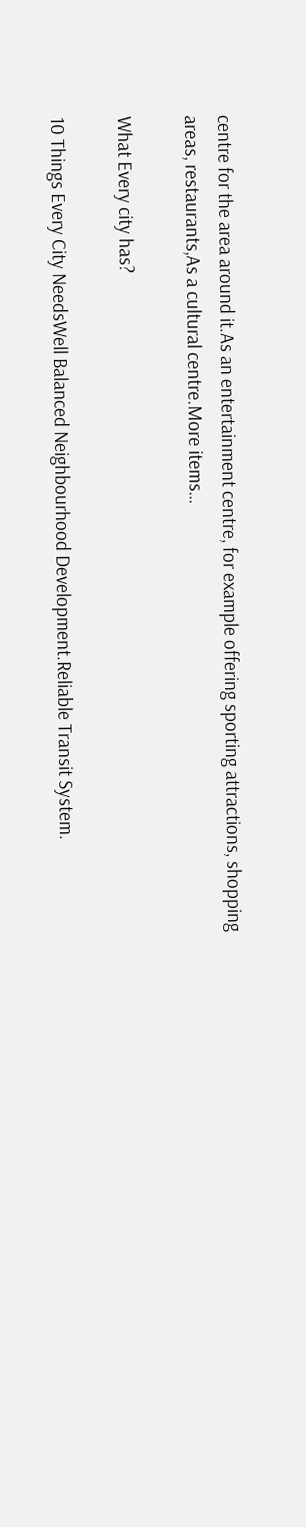centre for the area around it.As an entertainment centre, for example offering sporting attractions, shopping areas, restaurants,As a cultural centre.More items…

What Every city has?

10 Things Every City NeedsWell Balanced Neighbourhood Development.Reliable Transit System.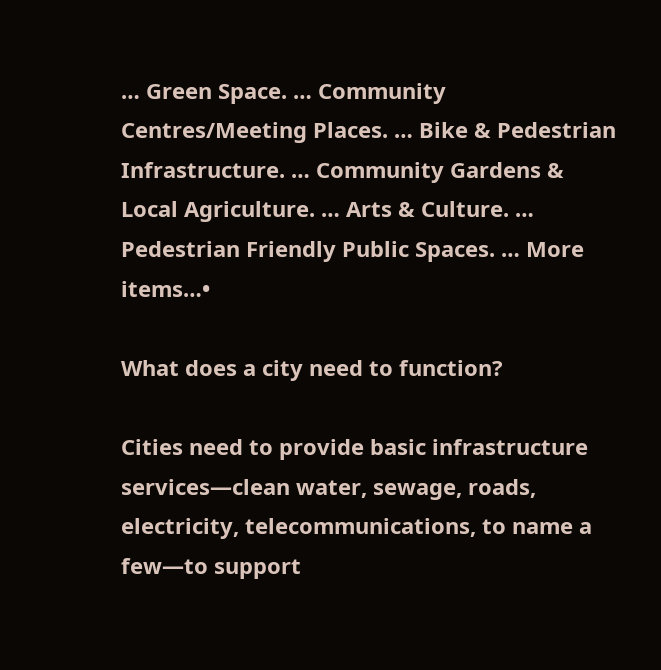… Green Space. … Community Centres/Meeting Places. … Bike & Pedestrian Infrastructure. … Community Gardens & Local Agriculture. … Arts & Culture. … Pedestrian Friendly Public Spaces. … More items…•

What does a city need to function?

Cities need to provide basic infrastructure services—clean water, sewage, roads, electricity, telecommunications, to name a few—to support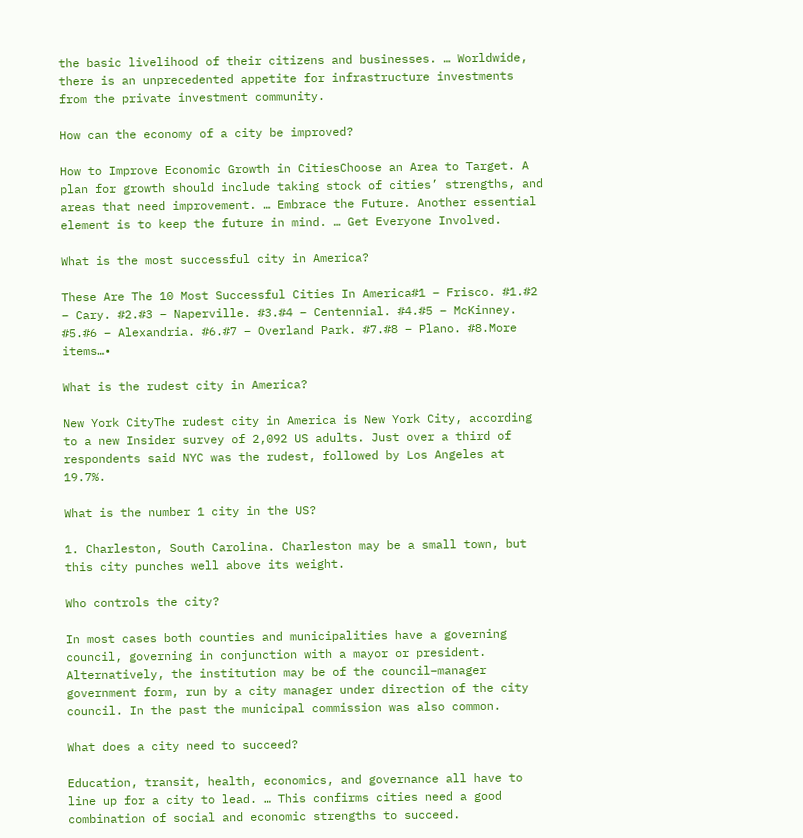the basic livelihood of their citizens and businesses. … Worldwide, there is an unprecedented appetite for infrastructure investments from the private investment community.

How can the economy of a city be improved?

How to Improve Economic Growth in CitiesChoose an Area to Target. A plan for growth should include taking stock of cities’ strengths, and areas that need improvement. … Embrace the Future. Another essential element is to keep the future in mind. … Get Everyone Involved.

What is the most successful city in America?

These Are The 10 Most Successful Cities In America#1 – Frisco. #1.#2 – Cary. #2.#3 – Naperville. #3.#4 – Centennial. #4.#5 – McKinney. #5.#6 – Alexandria. #6.#7 – Overland Park. #7.#8 – Plano. #8.More items…•

What is the rudest city in America?

New York CityThe rudest city in America is New York City, according to a new Insider survey of 2,092 US adults. Just over a third of respondents said NYC was the rudest, followed by Los Angeles at 19.7%.

What is the number 1 city in the US?

1. Charleston, South Carolina. Charleston may be a small town, but this city punches well above its weight.

Who controls the city?

In most cases both counties and municipalities have a governing council, governing in conjunction with a mayor or president. Alternatively, the institution may be of the council–manager government form, run by a city manager under direction of the city council. In the past the municipal commission was also common.

What does a city need to succeed?

Education, transit, health, economics, and governance all have to line up for a city to lead. … This confirms cities need a good combination of social and economic strengths to succeed.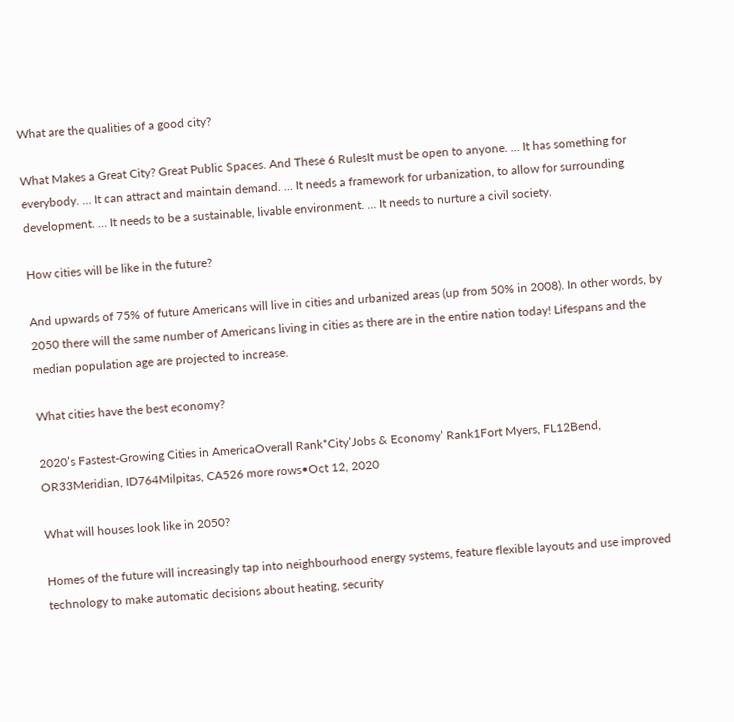What are the qualities of a good city?

What Makes a Great City? Great Public Spaces. And These 6 RulesIt must be open to anyone. … It has something for everybody. … It can attract and maintain demand. … It needs a framework for urbanization, to allow for surrounding development. … It needs to be a sustainable, livable environment. … It needs to nurture a civil society.

How cities will be like in the future?

And upwards of 75% of future Americans will live in cities and urbanized areas (up from 50% in 2008). In other words, by 2050 there will the same number of Americans living in cities as there are in the entire nation today! Lifespans and the median population age are projected to increase.

What cities have the best economy?

2020’s Fastest-Growing Cities in AmericaOverall Rank*City’Jobs & Economy’ Rank1Fort Myers, FL12Bend, OR33Meridian, ID764Milpitas, CA526 more rows•Oct 12, 2020

What will houses look like in 2050?

Homes of the future will increasingly tap into neighbourhood energy systems, feature flexible layouts and use improved technology to make automatic decisions about heating, security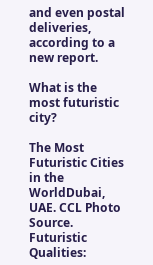and even postal deliveries, according to a new report.

What is the most futuristic city?

The Most Futuristic Cities in the WorldDubai, UAE. CCL Photo Source. Futuristic Qualities: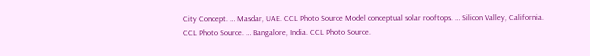City Concept. … Masdar, UAE. CCL Photo Source Model conceptual solar rooftops. … Silicon Valley, California. CCL Photo Source. … Bangalore, India. CCL Photo Source.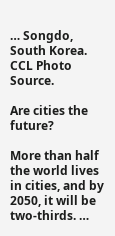… Songdo, South Korea. CCL Photo Source.

Are cities the future?

More than half the world lives in cities, and by 2050, it will be two-thirds. …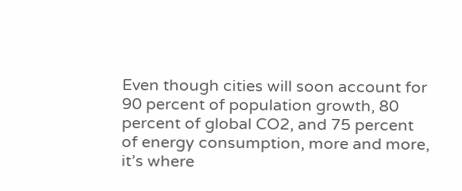Even though cities will soon account for 90 percent of population growth, 80 percent of global CO2, and 75 percent of energy consumption, more and more, it’s where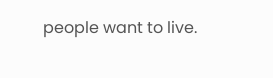people want to live.